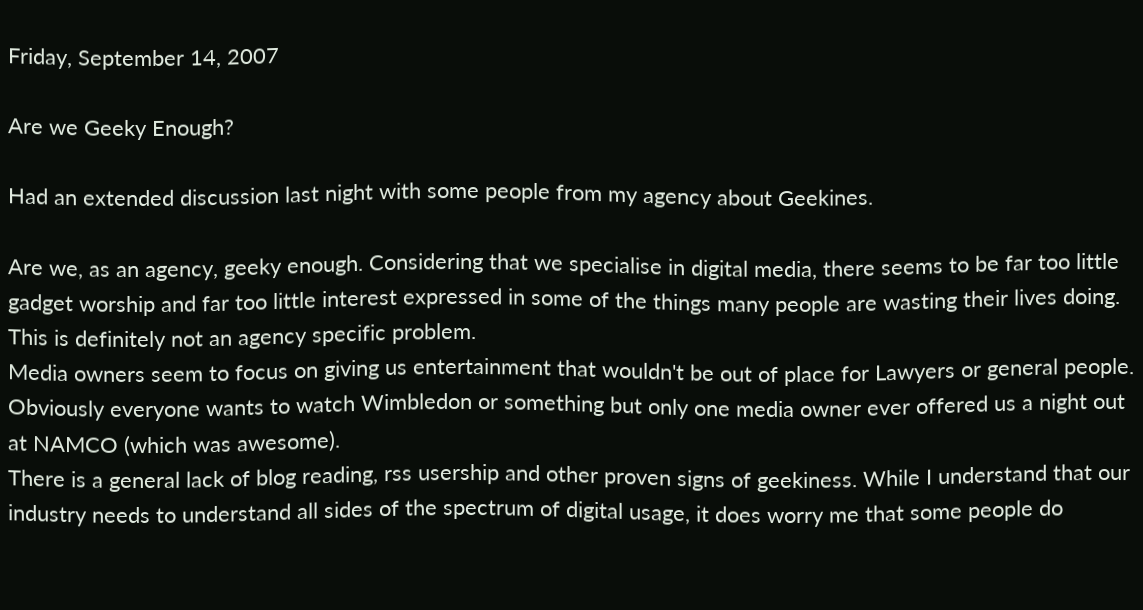Friday, September 14, 2007

Are we Geeky Enough?

Had an extended discussion last night with some people from my agency about Geekines.

Are we, as an agency, geeky enough. Considering that we specialise in digital media, there seems to be far too little gadget worship and far too little interest expressed in some of the things many people are wasting their lives doing. This is definitely not an agency specific problem.
Media owners seem to focus on giving us entertainment that wouldn't be out of place for Lawyers or general people. Obviously everyone wants to watch Wimbledon or something but only one media owner ever offered us a night out at NAMCO (which was awesome).
There is a general lack of blog reading, rss usership and other proven signs of geekiness. While I understand that our industry needs to understand all sides of the spectrum of digital usage, it does worry me that some people do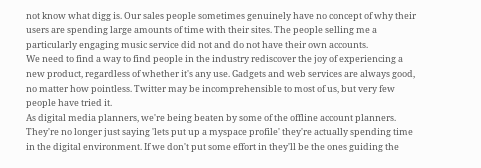not know what digg is. Our sales people sometimes genuinely have no concept of why their users are spending large amounts of time with their sites. The people selling me a particularly engaging music service did not and do not have their own accounts.
We need to find a way to find people in the industry rediscover the joy of experiencing a new product, regardless of whether it's any use. Gadgets and web services are always good, no matter how pointless. Twitter may be incomprehensible to most of us, but very few people have tried it.
As digital media planners, we're being beaten by some of the offline account planners. They're no longer just saying 'lets put up a myspace profile' they're actually spending time in the digital environment. If we don't put some effort in they'll be the ones guiding the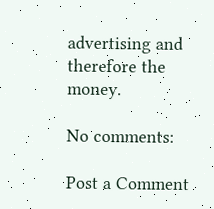advertising and therefore the money.

No comments:

Post a Comment